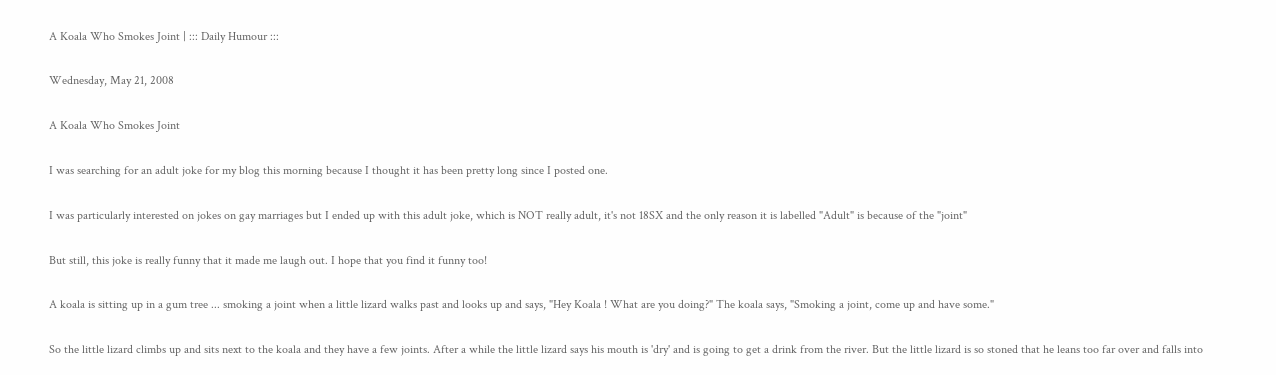A Koala Who Smokes Joint | ::: Daily Humour :::

Wednesday, May 21, 2008

A Koala Who Smokes Joint

I was searching for an adult joke for my blog this morning because I thought it has been pretty long since I posted one.

I was particularly interested on jokes on gay marriages but I ended up with this adult joke, which is NOT really adult, it's not 18SX and the only reason it is labelled "Adult" is because of the "joint"

But still, this joke is really funny that it made me laugh out. I hope that you find it funny too!

A koala is sitting up in a gum tree ... smoking a joint when a little lizard walks past and looks up and says, "Hey Koala ! What are you doing?" The koala says, "Smoking a joint, come up and have some."

So the little lizard climbs up and sits next to the koala and they have a few joints. After a while the little lizard says his mouth is 'dry' and is going to get a drink from the river. But the little lizard is so stoned that he leans too far over and falls into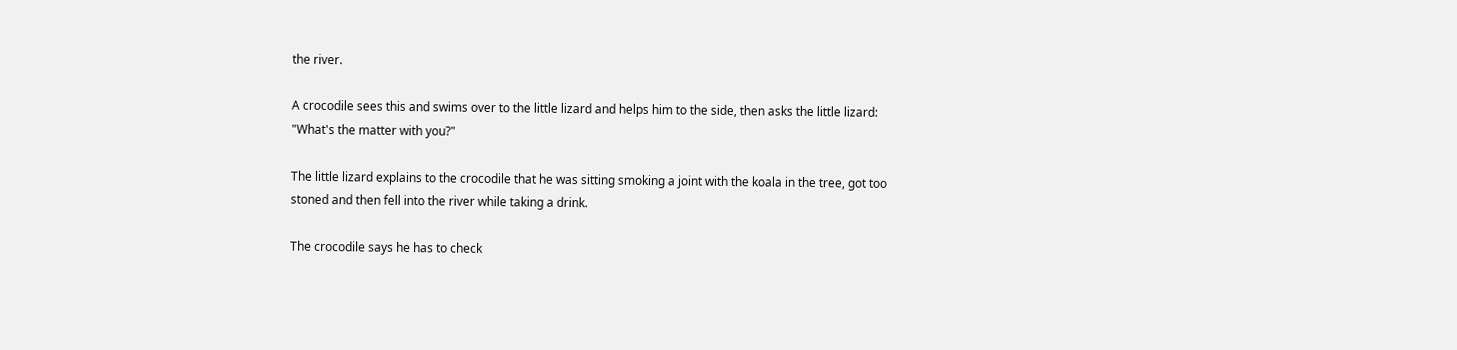the river.

A crocodile sees this and swims over to the little lizard and helps him to the side, then asks the little lizard: "What's the matter with you?"

The little lizard explains to the crocodile that he was sitting smoking a joint with the koala in the tree, got too stoned and then fell into the river while taking a drink.

The crocodile says he has to check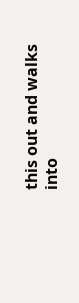this out and walks into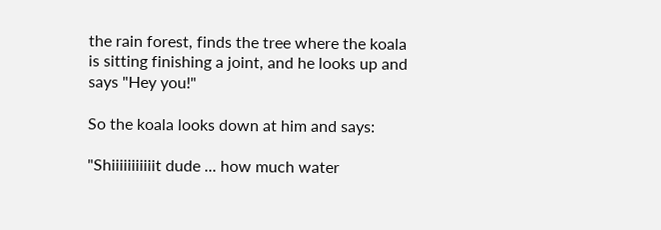the rain forest, finds the tree where the koala is sitting finishing a joint, and he looks up and says "Hey you!"

So the koala looks down at him and says:

"Shiiiiiiiiiiit dude ... how much water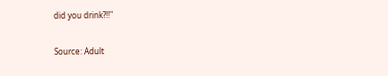did you drink?!!"

Source: Adult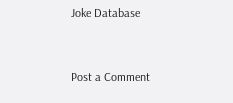Joke Database


Post a Comment